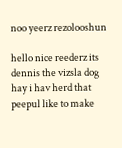noo yeerz rezolooshun

hello nice reederz its dennis the vizsla dog hay i hav herd that peepul like to make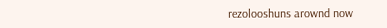rezolooshuns arownd now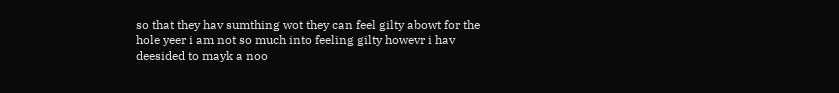so that they hav sumthing wot they can feel gilty abowt for the hole yeer i am not so much into feeling gilty howevr i hav deesided to mayk a noo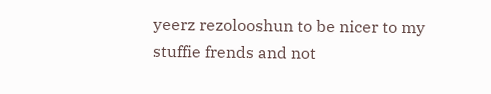yeerz rezolooshun to be nicer to my stuffie frends and not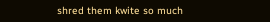shred them kwite so much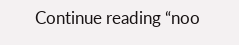Continue reading “noo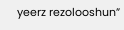yeerz rezolooshun”